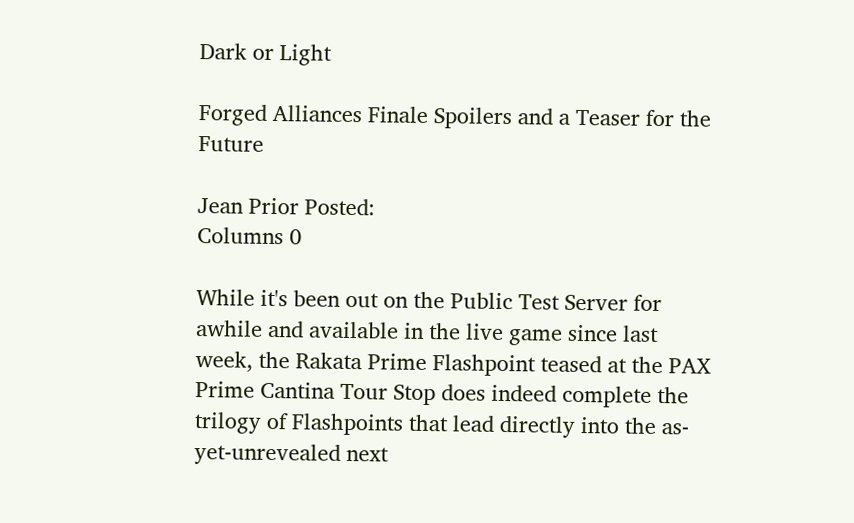Dark or Light

Forged Alliances Finale Spoilers and a Teaser for the Future

Jean Prior Posted:
Columns 0

While it's been out on the Public Test Server for awhile and available in the live game since last week, the Rakata Prime Flashpoint teased at the PAX Prime Cantina Tour Stop does indeed complete the trilogy of Flashpoints that lead directly into the as-yet-unrevealed next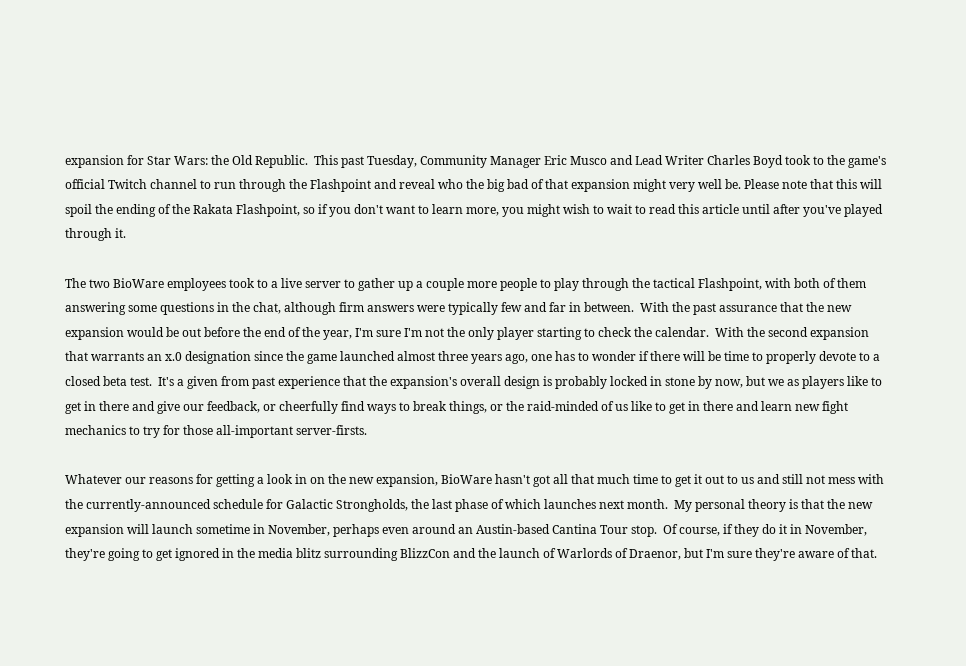expansion for Star Wars: the Old Republic.  This past Tuesday, Community Manager Eric Musco and Lead Writer Charles Boyd took to the game's official Twitch channel to run through the Flashpoint and reveal who the big bad of that expansion might very well be. Please note that this will spoil the ending of the Rakata Flashpoint, so if you don't want to learn more, you might wish to wait to read this article until after you've played through it.

The two BioWare employees took to a live server to gather up a couple more people to play through the tactical Flashpoint, with both of them answering some questions in the chat, although firm answers were typically few and far in between.  With the past assurance that the new expansion would be out before the end of the year, I'm sure I'm not the only player starting to check the calendar.  With the second expansion that warrants an x.0 designation since the game launched almost three years ago, one has to wonder if there will be time to properly devote to a closed beta test.  It's a given from past experience that the expansion's overall design is probably locked in stone by now, but we as players like to get in there and give our feedback, or cheerfully find ways to break things, or the raid-minded of us like to get in there and learn new fight mechanics to try for those all-important server-firsts.

Whatever our reasons for getting a look in on the new expansion, BioWare hasn't got all that much time to get it out to us and still not mess with the currently-announced schedule for Galactic Strongholds, the last phase of which launches next month.  My personal theory is that the new expansion will launch sometime in November, perhaps even around an Austin-based Cantina Tour stop.  Of course, if they do it in November, they're going to get ignored in the media blitz surrounding BlizzCon and the launch of Warlords of Draenor, but I'm sure they're aware of that.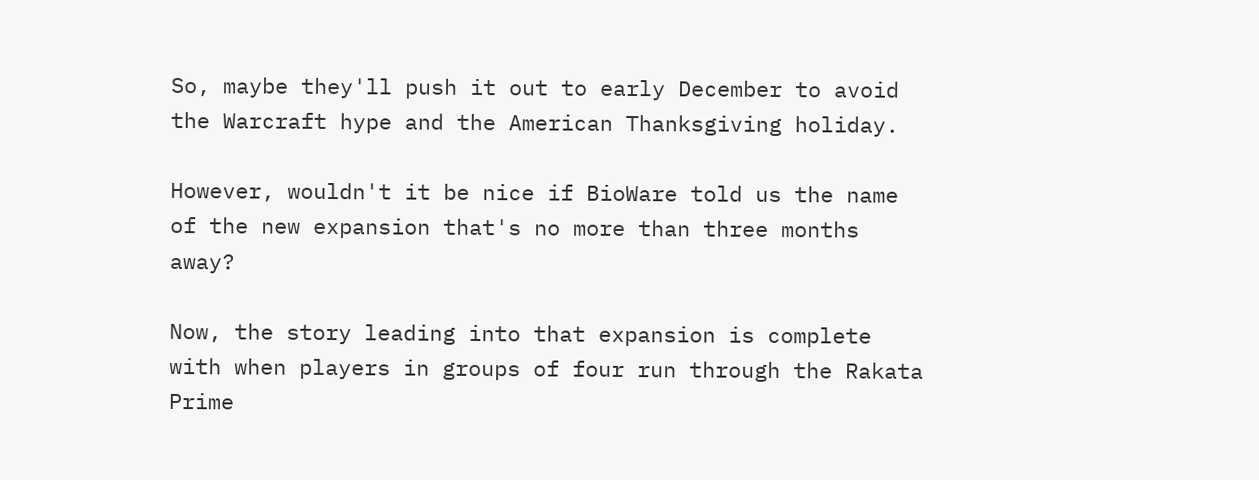So, maybe they'll push it out to early December to avoid the Warcraft hype and the American Thanksgiving holiday.

However, wouldn't it be nice if BioWare told us the name of the new expansion that's no more than three months away?

Now, the story leading into that expansion is complete with when players in groups of four run through the Rakata Prime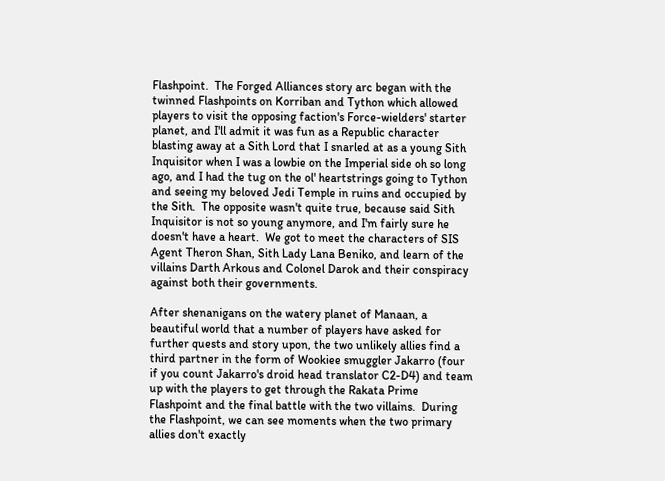Flashpoint.  The Forged Alliances story arc began with the twinned Flashpoints on Korriban and Tython which allowed players to visit the opposing faction's Force-wielders' starter planet, and I'll admit it was fun as a Republic character blasting away at a Sith Lord that I snarled at as a young Sith Inquisitor when I was a lowbie on the Imperial side oh so long ago, and I had the tug on the ol' heartstrings going to Tython and seeing my beloved Jedi Temple in ruins and occupied by the Sith.  The opposite wasn't quite true, because said Sith Inquisitor is not so young anymore, and I'm fairly sure he doesn't have a heart.  We got to meet the characters of SIS Agent Theron Shan, Sith Lady Lana Beniko, and learn of the villains Darth Arkous and Colonel Darok and their conspiracy against both their governments.

After shenanigans on the watery planet of Manaan, a beautiful world that a number of players have asked for further quests and story upon, the two unlikely allies find a third partner in the form of Wookiee smuggler Jakarro (four if you count Jakarro's droid head translator C2-D4) and team up with the players to get through the Rakata Prime Flashpoint and the final battle with the two villains.  During the Flashpoint, we can see moments when the two primary allies don't exactly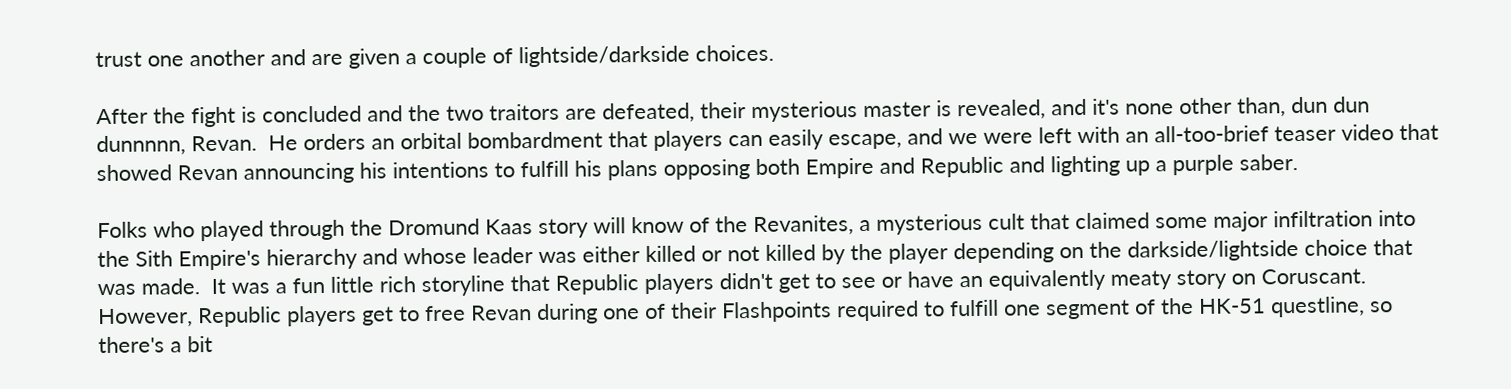trust one another and are given a couple of lightside/darkside choices.

After the fight is concluded and the two traitors are defeated, their mysterious master is revealed, and it's none other than, dun dun dunnnnn, Revan.  He orders an orbital bombardment that players can easily escape, and we were left with an all-too-brief teaser video that showed Revan announcing his intentions to fulfill his plans opposing both Empire and Republic and lighting up a purple saber.

Folks who played through the Dromund Kaas story will know of the Revanites, a mysterious cult that claimed some major infiltration into the Sith Empire's hierarchy and whose leader was either killed or not killed by the player depending on the darkside/lightside choice that was made.  It was a fun little rich storyline that Republic players didn't get to see or have an equivalently meaty story on Coruscant.  However, Republic players get to free Revan during one of their Flashpoints required to fulfill one segment of the HK-51 questline, so there's a bit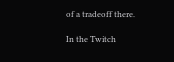of a tradeoff there.

In the Twitch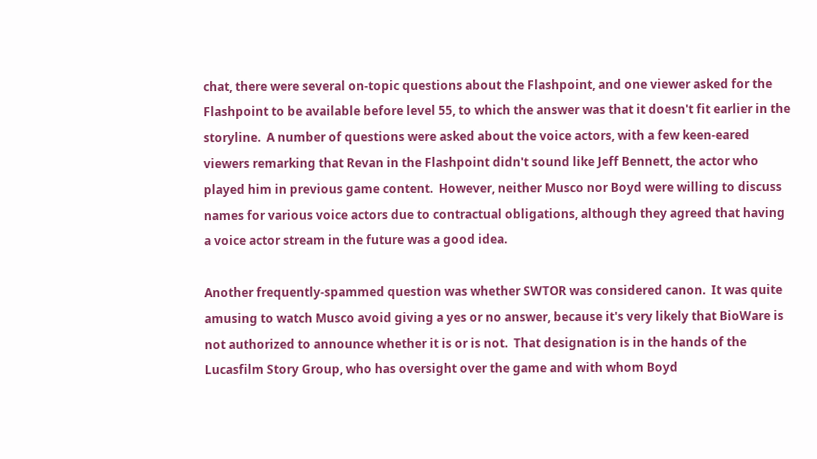chat, there were several on-topic questions about the Flashpoint, and one viewer asked for the Flashpoint to be available before level 55, to which the answer was that it doesn't fit earlier in the storyline.  A number of questions were asked about the voice actors, with a few keen-eared viewers remarking that Revan in the Flashpoint didn't sound like Jeff Bennett, the actor who played him in previous game content.  However, neither Musco nor Boyd were willing to discuss names for various voice actors due to contractual obligations, although they agreed that having a voice actor stream in the future was a good idea.

Another frequently-spammed question was whether SWTOR was considered canon.  It was quite amusing to watch Musco avoid giving a yes or no answer, because it's very likely that BioWare is not authorized to announce whether it is or is not.  That designation is in the hands of the Lucasfilm Story Group, who has oversight over the game and with whom Boyd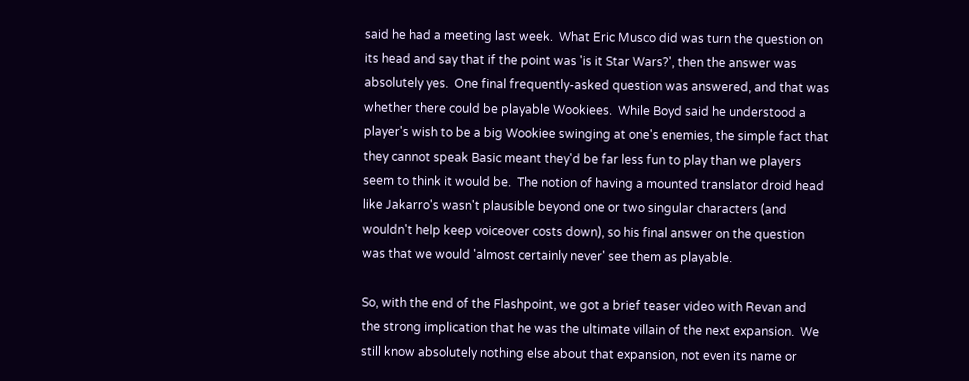said he had a meeting last week.  What Eric Musco did was turn the question on its head and say that if the point was 'is it Star Wars?', then the answer was absolutely yes.  One final frequently-asked question was answered, and that was whether there could be playable Wookiees.  While Boyd said he understood a player's wish to be a big Wookiee swinging at one's enemies, the simple fact that they cannot speak Basic meant they'd be far less fun to play than we players seem to think it would be.  The notion of having a mounted translator droid head like Jakarro's wasn't plausible beyond one or two singular characters (and wouldn't help keep voiceover costs down), so his final answer on the question was that we would 'almost certainly never' see them as playable.

So, with the end of the Flashpoint, we got a brief teaser video with Revan and the strong implication that he was the ultimate villain of the next expansion.  We still know absolutely nothing else about that expansion, not even its name or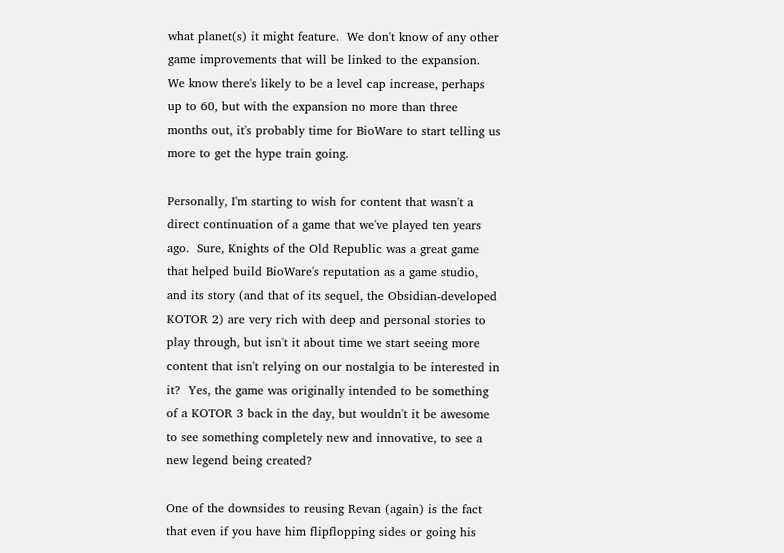what planet(s) it might feature.  We don't know of any other game improvements that will be linked to the expansion.  We know there's likely to be a level cap increase, perhaps up to 60, but with the expansion no more than three months out, it's probably time for BioWare to start telling us more to get the hype train going.

Personally, I'm starting to wish for content that wasn't a direct continuation of a game that we've played ten years ago.  Sure, Knights of the Old Republic was a great game that helped build BioWare's reputation as a game studio, and its story (and that of its sequel, the Obsidian-developed KOTOR 2) are very rich with deep and personal stories to play through, but isn't it about time we start seeing more content that isn't relying on our nostalgia to be interested in it?  Yes, the game was originally intended to be something of a KOTOR 3 back in the day, but wouldn't it be awesome to see something completely new and innovative, to see a new legend being created?

One of the downsides to reusing Revan (again) is the fact that even if you have him flipflopping sides or going his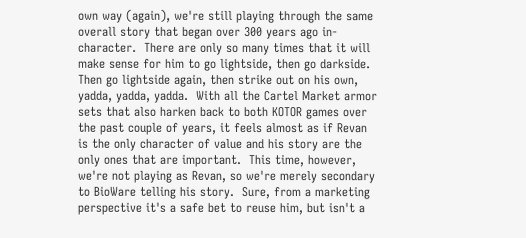own way (again), we're still playing through the same overall story that began over 300 years ago in-character.  There are only so many times that it will make sense for him to go lightside, then go darkside.  Then go lightside again, then strike out on his own, yadda, yadda, yadda.  With all the Cartel Market armor sets that also harken back to both KOTOR games over the past couple of years, it feels almost as if Revan is the only character of value and his story are the only ones that are important.  This time, however, we're not playing as Revan, so we're merely secondary to BioWare telling his story.  Sure, from a marketing perspective it's a safe bet to reuse him, but isn't a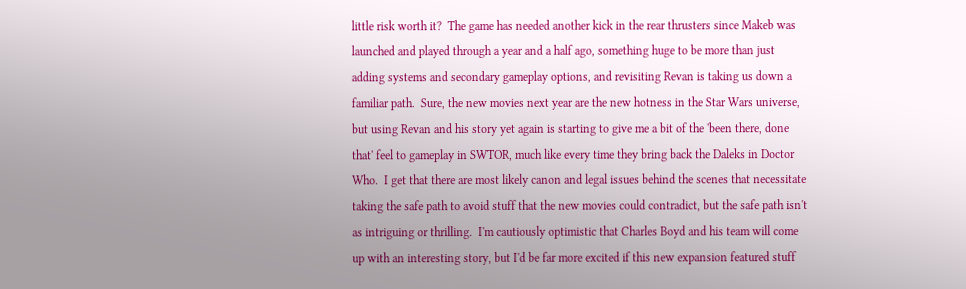little risk worth it?  The game has needed another kick in the rear thrusters since Makeb was launched and played through a year and a half ago, something huge to be more than just adding systems and secondary gameplay options, and revisiting Revan is taking us down a familiar path.  Sure, the new movies next year are the new hotness in the Star Wars universe, but using Revan and his story yet again is starting to give me a bit of the 'been there, done that' feel to gameplay in SWTOR, much like every time they bring back the Daleks in Doctor Who.  I get that there are most likely canon and legal issues behind the scenes that necessitate taking the safe path to avoid stuff that the new movies could contradict, but the safe path isn't as intriguing or thrilling.  I'm cautiously optimistic that Charles Boyd and his team will come up with an interesting story, but I'd be far more excited if this new expansion featured stuff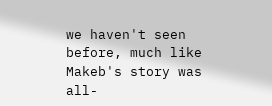we haven't seen before, much like Makeb's story was all-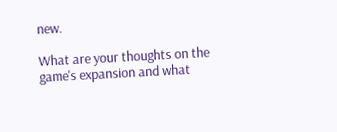new.

What are your thoughts on the game's expansion and what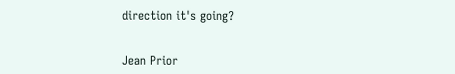direction it's going?


Jean Prior